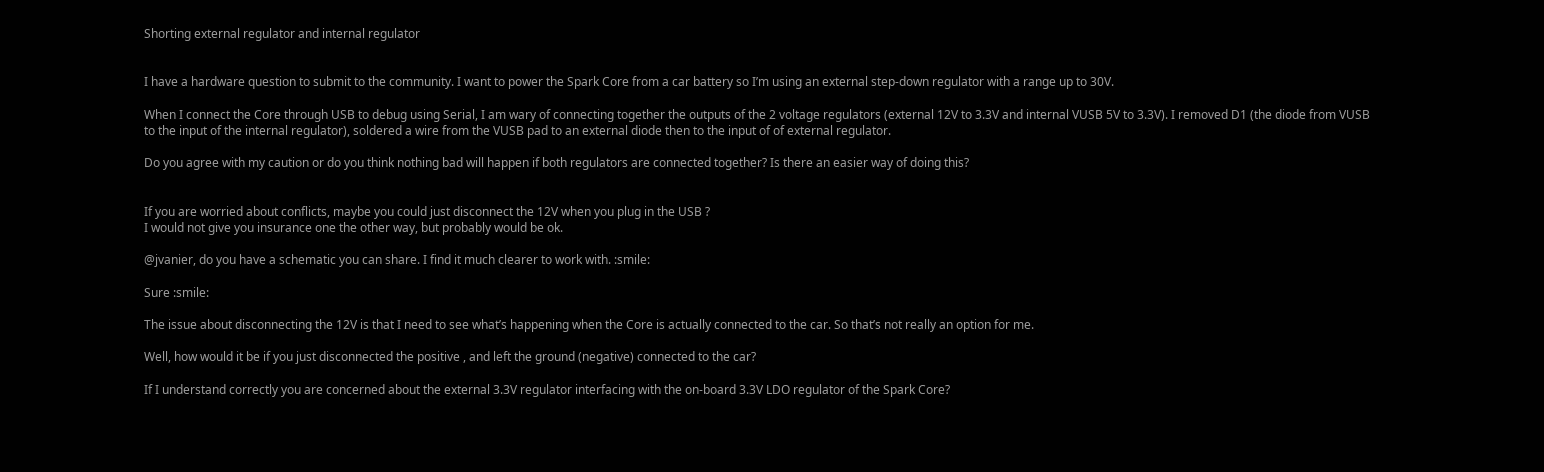Shorting external regulator and internal regulator


I have a hardware question to submit to the community. I want to power the Spark Core from a car battery so I’m using an external step-down regulator with a range up to 30V.

When I connect the Core through USB to debug using Serial, I am wary of connecting together the outputs of the 2 voltage regulators (external 12V to 3.3V and internal VUSB 5V to 3.3V). I removed D1 (the diode from VUSB to the input of the internal regulator), soldered a wire from the VUSB pad to an external diode then to the input of of external regulator.

Do you agree with my caution or do you think nothing bad will happen if both regulators are connected together? Is there an easier way of doing this?


If you are worried about conflicts, maybe you could just disconnect the 12V when you plug in the USB ?
I would not give you insurance one the other way, but probably would be ok.

@jvanier, do you have a schematic you can share. I find it much clearer to work with. :smile:

Sure :smile:

The issue about disconnecting the 12V is that I need to see what’s happening when the Core is actually connected to the car. So that’s not really an option for me.

Well, how would it be if you just disconnected the positive , and left the ground (negative) connected to the car?

If I understand correctly you are concerned about the external 3.3V regulator interfacing with the on-board 3.3V LDO regulator of the Spark Core?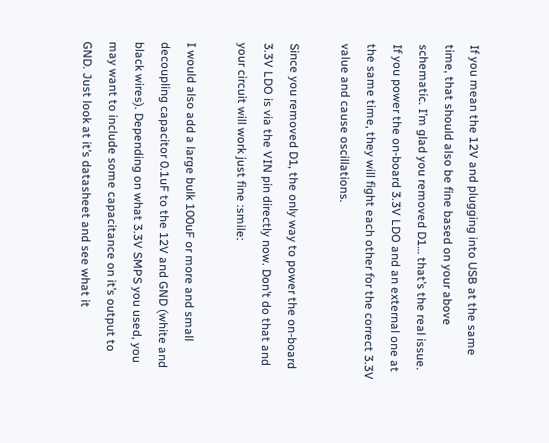If you mean the 12V and plugging into USB at the same time, that should also be fine based on your above schematic. I’m glad you removed D1… that’s the real issue. If you power the on-board 3.3V LDO and an external one at the same time, they will fight each other for the correct 3.3V value and cause oscillations.

Since you removed D1, the only way to power the on-board 3.3V LDO is via the VIN pin directly now. Don’t do that and your circuit will work just fine :smile:

I would also add a large bulk 100uF or more and small decoupling capacitor 0.1uF to the 12V and GND (white and black wires). Depending on what 3.3V SMPS you used, you may want to include some capacitance on it’s output to GND. Just look at it’s datasheet and see what it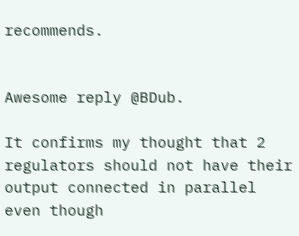recommends.


Awesome reply @BDub.

It confirms my thought that 2 regulators should not have their output connected in parallel even though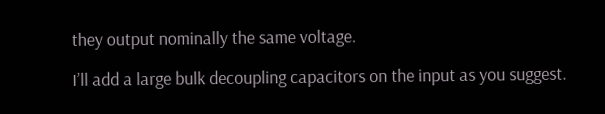they output nominally the same voltage.

I’ll add a large bulk decoupling capacitors on the input as you suggest.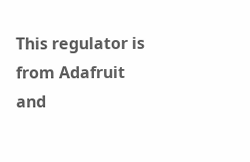This regulator is from Adafruit and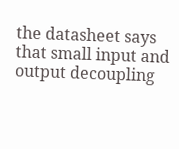the datasheet says that small input and output decoupling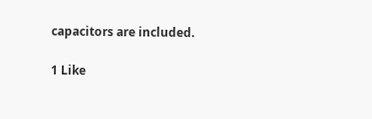capacitors are included.

1 Like